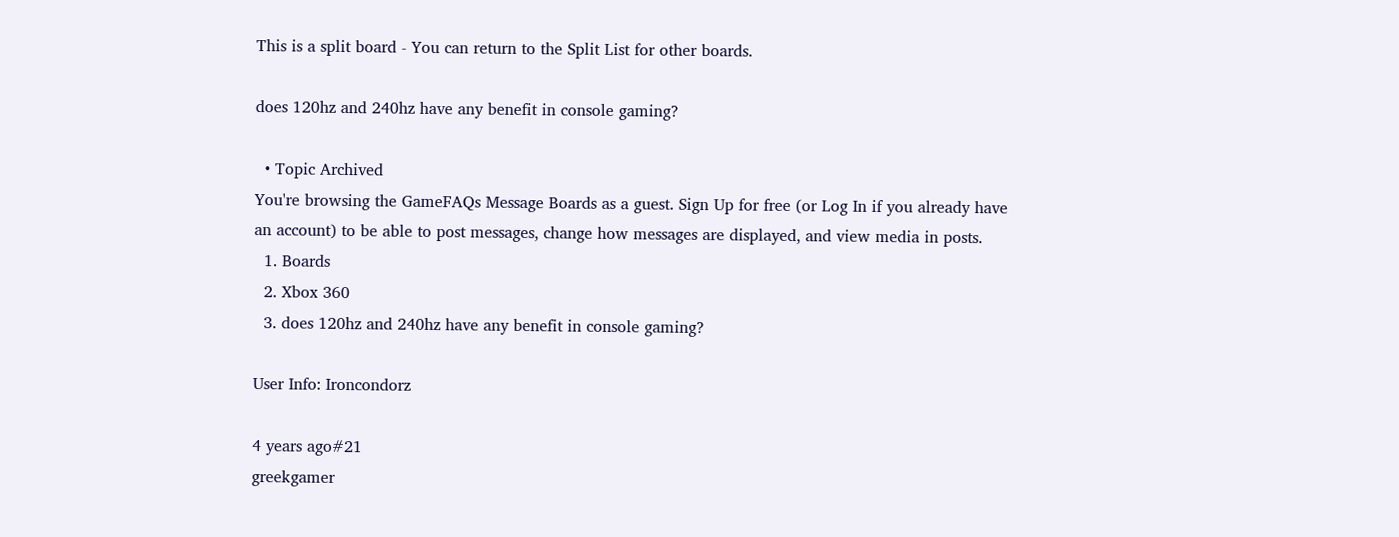This is a split board - You can return to the Split List for other boards.

does 120hz and 240hz have any benefit in console gaming?

  • Topic Archived
You're browsing the GameFAQs Message Boards as a guest. Sign Up for free (or Log In if you already have an account) to be able to post messages, change how messages are displayed, and view media in posts.
  1. Boards
  2. Xbox 360
  3. does 120hz and 240hz have any benefit in console gaming?

User Info: Ironcondorz

4 years ago#21
greekgamer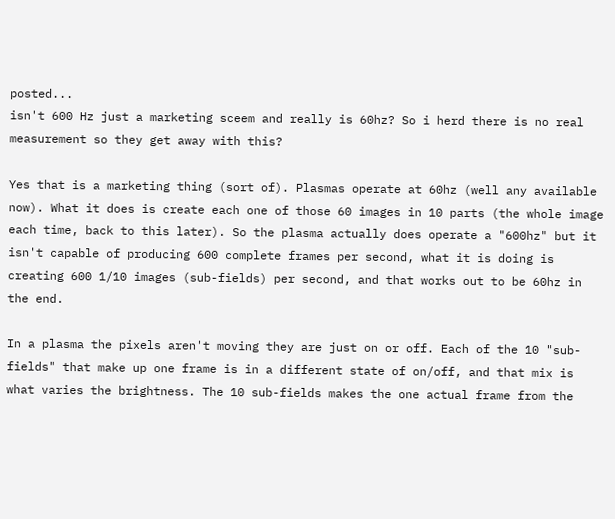posted...
isn't 600 Hz just a marketing sceem and really is 60hz? So i herd there is no real measurement so they get away with this?

Yes that is a marketing thing (sort of). Plasmas operate at 60hz (well any available now). What it does is create each one of those 60 images in 10 parts (the whole image each time, back to this later). So the plasma actually does operate a "600hz" but it isn't capable of producing 600 complete frames per second, what it is doing is creating 600 1/10 images (sub-fields) per second, and that works out to be 60hz in the end.

In a plasma the pixels aren't moving they are just on or off. Each of the 10 "sub-fields" that make up one frame is in a different state of on/off, and that mix is what varies the brightness. The 10 sub-fields makes the one actual frame from the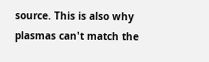source. This is also why plasmas can't match the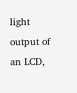light output of an LCD,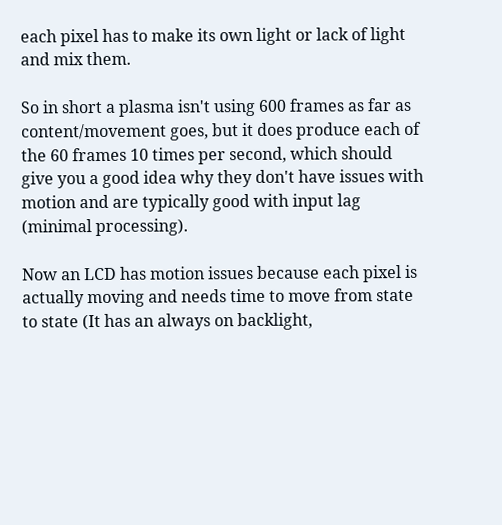each pixel has to make its own light or lack of light and mix them.

So in short a plasma isn't using 600 frames as far as content/movement goes, but it does produce each of the 60 frames 10 times per second, which should give you a good idea why they don't have issues with motion and are typically good with input lag (minimal processing).

Now an LCD has motion issues because each pixel is actually moving and needs time to move from state to state (It has an always on backlight,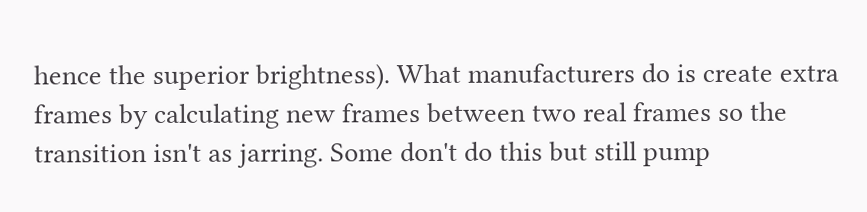hence the superior brightness). What manufacturers do is create extra frames by calculating new frames between two real frames so the transition isn't as jarring. Some don't do this but still pump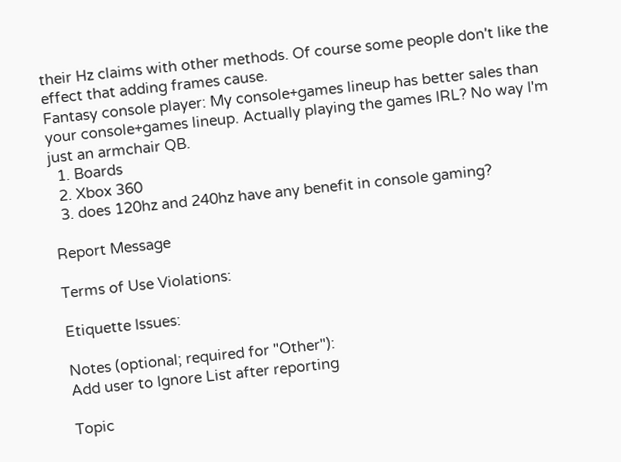their Hz claims with other methods. Of course some people don't like the effect that adding frames cause.
Fantasy console player: My console+games lineup has better sales than your console+games lineup. Actually playing the games IRL? No way I'm just an armchair QB.
  1. Boards
  2. Xbox 360
  3. does 120hz and 240hz have any benefit in console gaming?

Report Message

Terms of Use Violations:

Etiquette Issues:

Notes (optional; required for "Other"):
Add user to Ignore List after reporting

Topic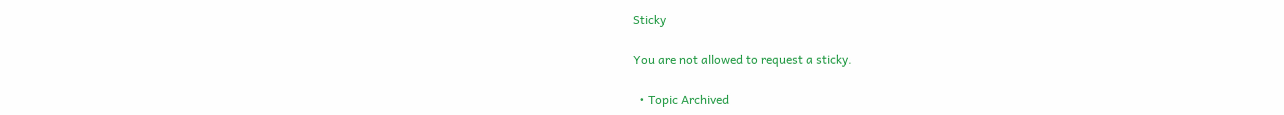Sticky

You are not allowed to request a sticky.

  • Topic Archived